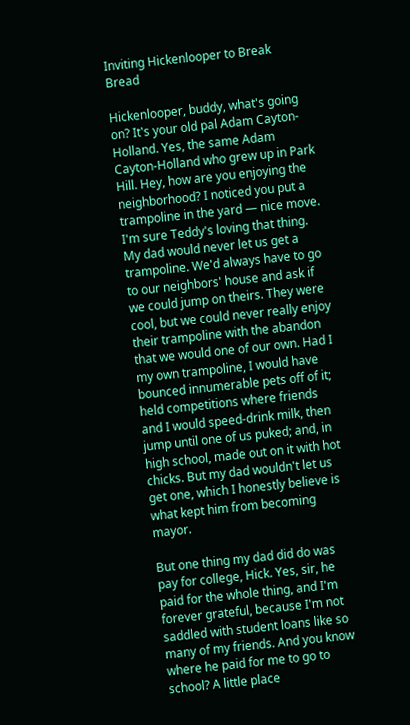Inviting Hickenlooper to Break Bread

Hickenlooper, buddy, what's going on? It's your old pal Adam Cayton-Holland. Yes, the same Adam Cayton-Holland who grew up in Park Hill. Hey, how are you enjoying the neighborhood? I noticed you put a trampoline in the yard — nice move. I'm sure Teddy's loving that thing. My dad would never let us get a trampoline. We'd always have to go to our neighbors' house and ask if we could jump on theirs. They were cool, but we could never really enjoy their trampoline with the abandon that we would one of our own. Had I my own trampoline, I would have bounced innumerable pets off of it; held competitions where friends and I would speed-drink milk, then jump until one of us puked; and, in high school, made out on it with hot chicks. But my dad wouldn't let us get one, which I honestly believe is what kept him from becoming mayor.

But one thing my dad did do was pay for college, Hick. Yes, sir, he paid for the whole thing, and I'm forever grateful, because I'm not saddled with student loans like so many of my friends. And you know where he paid for me to go to school? A little place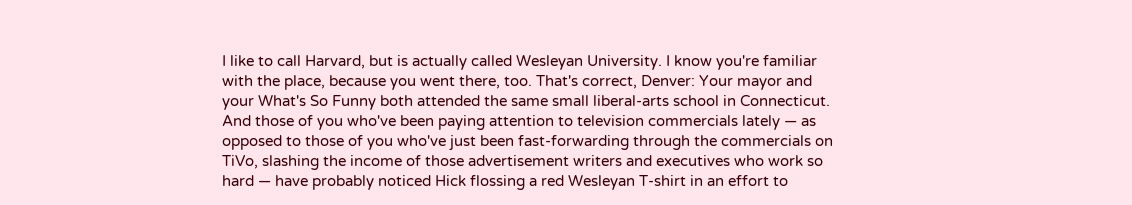I like to call Harvard, but is actually called Wesleyan University. I know you're familiar with the place, because you went there, too. That's correct, Denver: Your mayor and your What's So Funny both attended the same small liberal-arts school in Connecticut. And those of you who've been paying attention to television commercials lately — as opposed to those of you who've just been fast-forwarding through the commercials on TiVo, slashing the income of those advertisement writers and executives who work so hard — have probably noticed Hick flossing a red Wesleyan T-shirt in an effort to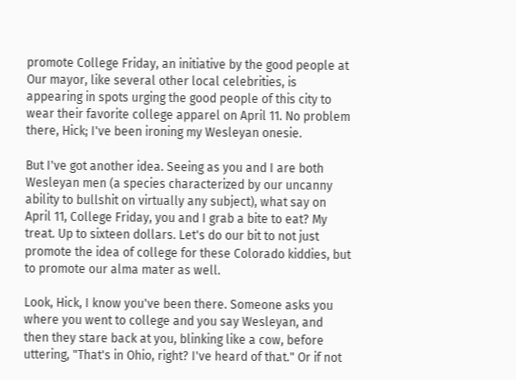promote College Friday, an initiative by the good people at Our mayor, like several other local celebrities, is appearing in spots urging the good people of this city to wear their favorite college apparel on April 11. No problem there, Hick; I've been ironing my Wesleyan onesie.

But I've got another idea. Seeing as you and I are both Wesleyan men (a species characterized by our uncanny ability to bullshit on virtually any subject), what say on April 11, College Friday, you and I grab a bite to eat? My treat. Up to sixteen dollars. Let's do our bit to not just promote the idea of college for these Colorado kiddies, but to promote our alma mater as well.

Look, Hick, I know you've been there. Someone asks you where you went to college and you say Wesleyan, and then they stare back at you, blinking like a cow, before uttering, "That's in Ohio, right? I've heard of that." Or if not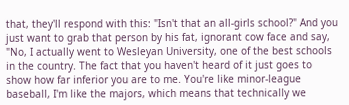that, they'll respond with this: "Isn't that an all-girls school?" And you just want to grab that person by his fat, ignorant cow face and say, "No, I actually went to Wesleyan University, one of the best schools in the country. The fact that you haven't heard of it just goes to show how far inferior you are to me. You're like minor-league baseball, I'm like the majors, which means that technically we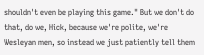shouldn't even be playing this game." But we don't do that, do we, Hick, because we're polite, we're Wesleyan men, so instead we just patiently tell them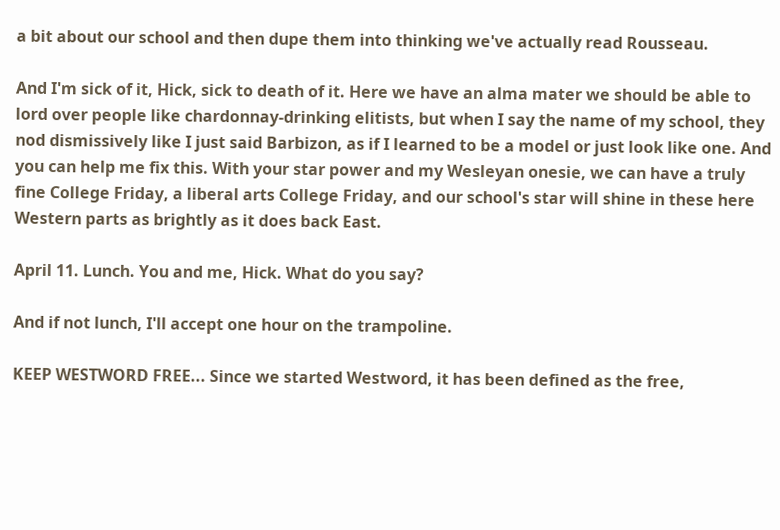a bit about our school and then dupe them into thinking we've actually read Rousseau.

And I'm sick of it, Hick, sick to death of it. Here we have an alma mater we should be able to lord over people like chardonnay-drinking elitists, but when I say the name of my school, they nod dismissively like I just said Barbizon, as if I learned to be a model or just look like one. And you can help me fix this. With your star power and my Wesleyan onesie, we can have a truly fine College Friday, a liberal arts College Friday, and our school's star will shine in these here Western parts as brightly as it does back East.

April 11. Lunch. You and me, Hick. What do you say?

And if not lunch, I'll accept one hour on the trampoline.

KEEP WESTWORD FREE... Since we started Westword, it has been defined as the free,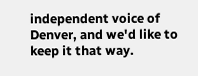independent voice of Denver, and we'd like to keep it that way.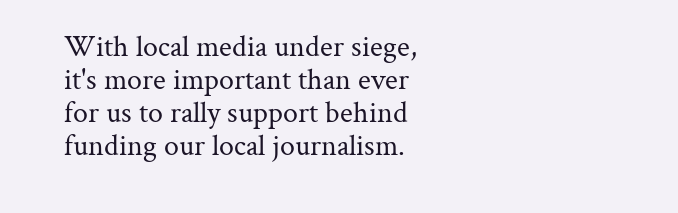With local media under siege, it's more important than ever for us to rally support behind funding our local journalism.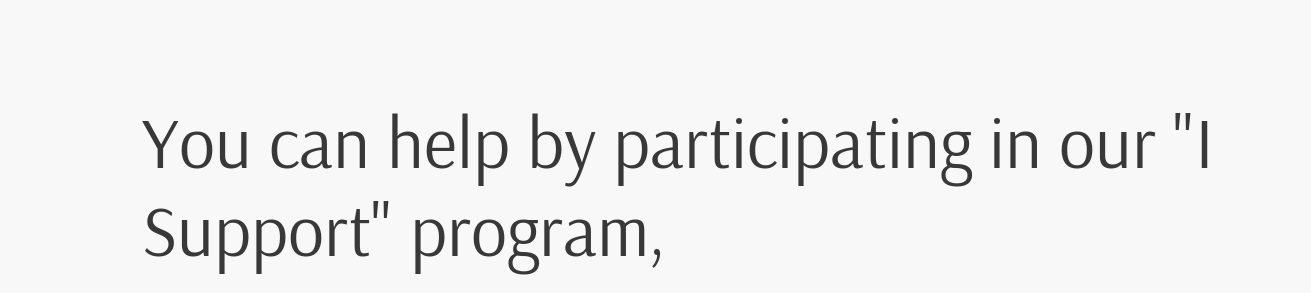You can help by participating in our "I Support" program,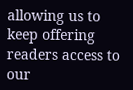allowing us to keep offering readers access to our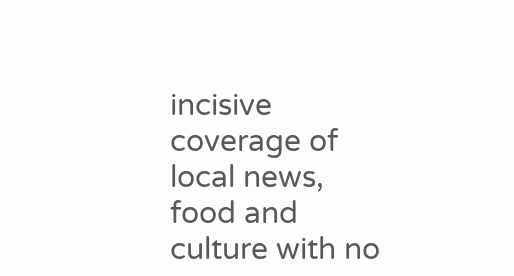incisive coverage of local news, food and culture with no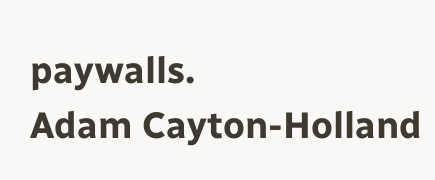paywalls.
Adam Cayton-Holland